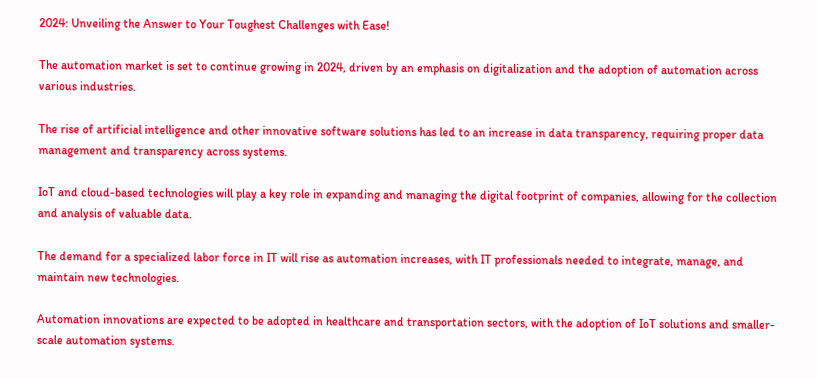2024: Unveiling the Answer to Your Toughest Challenges with Ease!

The automation market is set to continue growing in 2024, driven by an emphasis on digitalization and the adoption of automation across various industries.

The rise of artificial intelligence and other innovative software solutions has led to an increase in data transparency, requiring proper data management and transparency across systems.

IoT and cloud-based technologies will play a key role in expanding and managing the digital footprint of companies, allowing for the collection and analysis of valuable data.

The demand for a specialized labor force in IT will rise as automation increases, with IT professionals needed to integrate, manage, and maintain new technologies.

Automation innovations are expected to be adopted in healthcare and transportation sectors, with the adoption of IoT solutions and smaller-scale automation systems.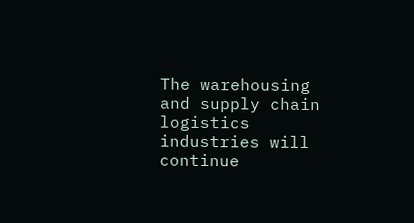The warehousing and supply chain logistics industries will continue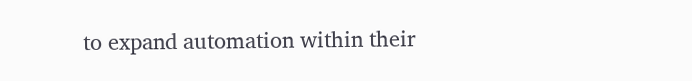to expand automation within their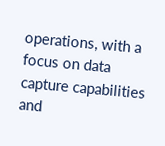operations, with a focus on data capture capabilities and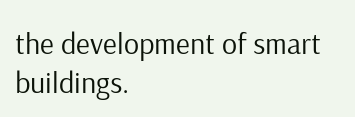the development of smart buildings.